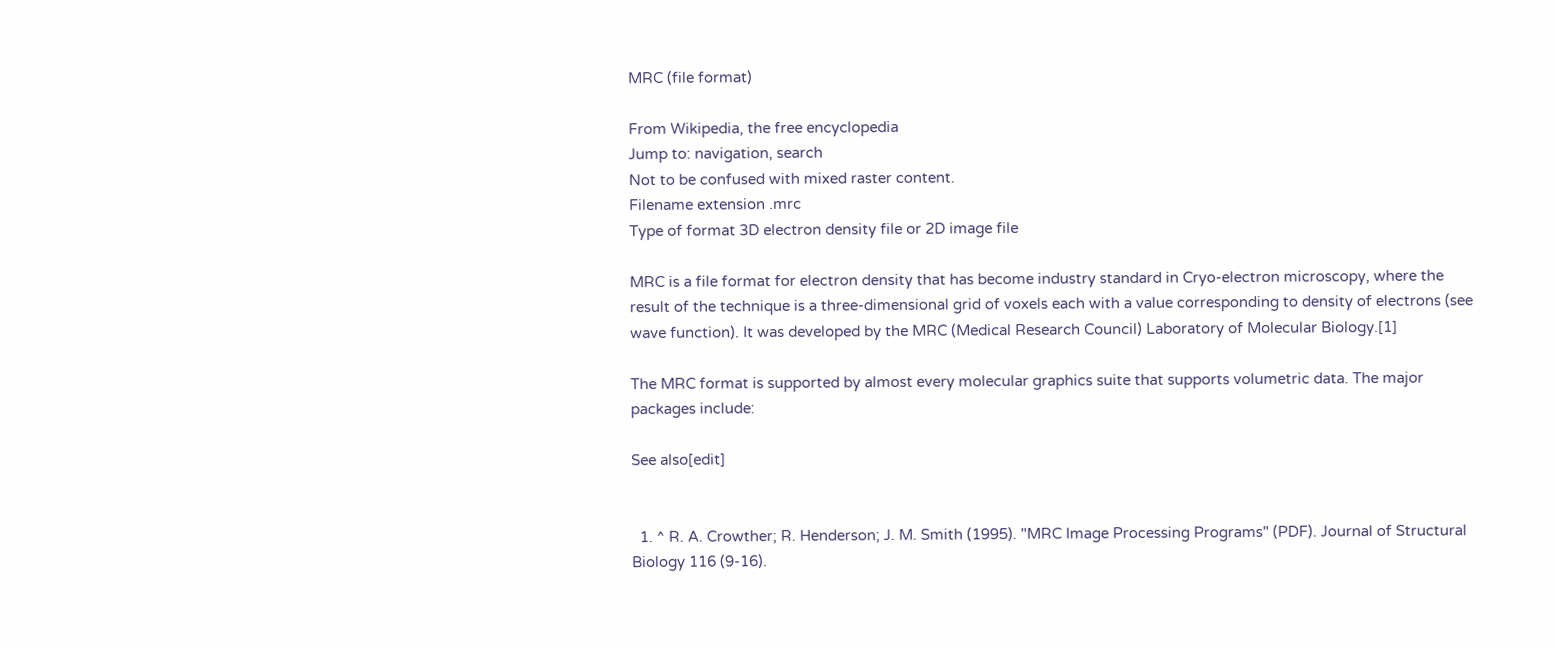MRC (file format)

From Wikipedia, the free encyclopedia
Jump to: navigation, search
Not to be confused with mixed raster content.
Filename extension .mrc
Type of format 3D electron density file or 2D image file

MRC is a file format for electron density that has become industry standard in Cryo-electron microscopy, where the result of the technique is a three-dimensional grid of voxels each with a value corresponding to density of electrons (see wave function). It was developed by the MRC (Medical Research Council) Laboratory of Molecular Biology.[1]

The MRC format is supported by almost every molecular graphics suite that supports volumetric data. The major packages include:

See also[edit]


  1. ^ R. A. Crowther; R. Henderson; J. M. Smith (1995). "MRC Image Processing Programs" (PDF). Journal of Structural Biology 116 (9-16).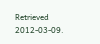Retrieved 2012-03-09.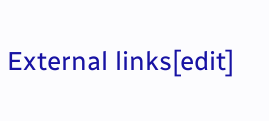External links[edit]